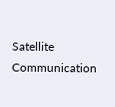Satellite Communication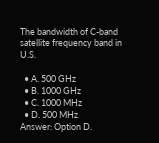The bandwidth of C-band satellite frequency band in U.S.

  • A. 500 GHz
  • B. 1000 GHz
  • C. 1000 MHz
  • D. 500 MHz
Answer: Option D.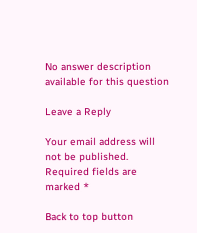No answer description available for this question

Leave a Reply

Your email address will not be published. Required fields are marked *

Back to top button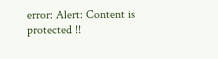error: Alert: Content is protected !!